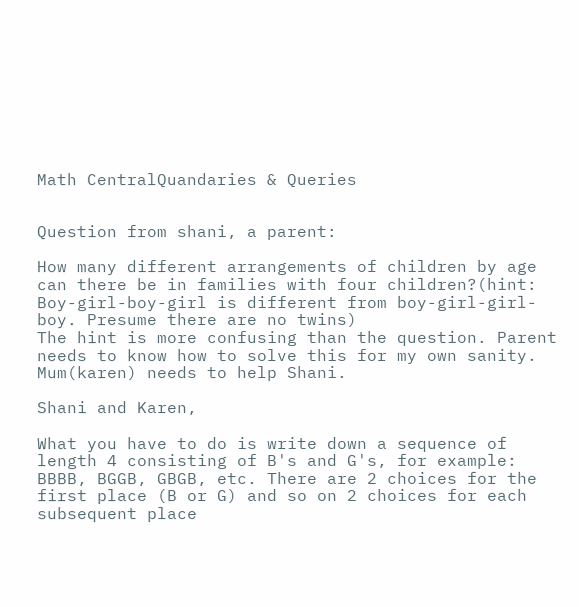Math CentralQuandaries & Queries


Question from shani, a parent:

How many different arrangements of children by age can there be in families with four children?(hint: Boy-girl-boy-girl is different from boy-girl-girl-boy. Presume there are no twins)
The hint is more confusing than the question. Parent needs to know how to solve this for my own sanity. Mum(karen) needs to help Shani.

Shani and Karen,

What you have to do is write down a sequence of length 4 consisting of B's and G's, for example: BBBB, BGGB, GBGB, etc. There are 2 choices for the first place (B or G) and so on 2 choices for each subsequent place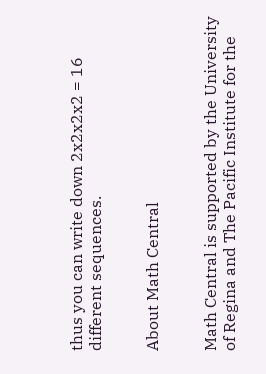thus you can write down 2x2x2x2 = 16 different sequences.


About Math Central


Math Central is supported by the University of Regina and The Pacific Institute for the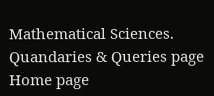Mathematical Sciences.
Quandaries & Queries page Home page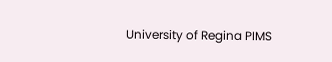University of Regina PIMS